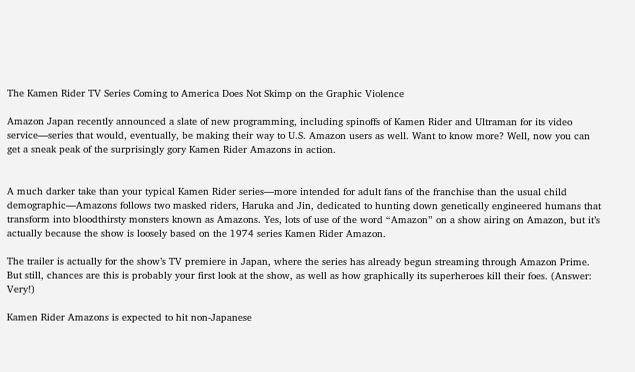The Kamen Rider TV Series Coming to America Does Not Skimp on the Graphic Violence

Amazon Japan recently announced a slate of new programming, including spinoffs of Kamen Rider and Ultraman for its video service—series that would, eventually, be making their way to U.S. Amazon users as well. Want to know more? Well, now you can get a sneak peak of the surprisingly gory Kamen Rider Amazons in action.


A much darker take than your typical Kamen Rider series—more intended for adult fans of the franchise than the usual child demographic—Amazons follows two masked riders, Haruka and Jin, dedicated to hunting down genetically engineered humans that transform into bloodthirsty monsters known as Amazons. Yes, lots of use of the word “Amazon” on a show airing on Amazon, but it’s actually because the show is loosely based on the 1974 series Kamen Rider Amazon.

The trailer is actually for the show’s TV premiere in Japan, where the series has already begun streaming through Amazon Prime. But still, chances are this is probably your first look at the show, as well as how graphically its superheroes kill their foes. (Answer: Very!)

Kamen Rider Amazons is expected to hit non-Japanese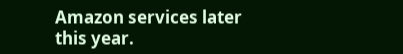Amazon services later this year.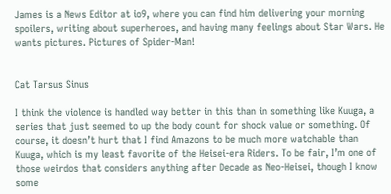James is a News Editor at io9, where you can find him delivering your morning spoilers, writing about superheroes, and having many feelings about Star Wars. He wants pictures. Pictures of Spider-Man!


Cat Tarsus Sinus

I think the violence is handled way better in this than in something like Kuuga, a series that just seemed to up the body count for shock value or something. Of course, it doesn’t hurt that I find Amazons to be much more watchable than Kuuga, which is my least favorite of the Heisei-era Riders. To be fair, I’m one of those weirdos that considers anything after Decade as Neo-Heisei, though I know some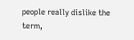people really dislike the term,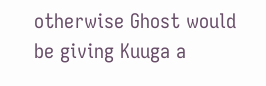otherwise Ghost would be giving Kuuga a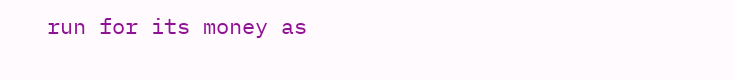run for its money as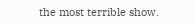the most terrible show.